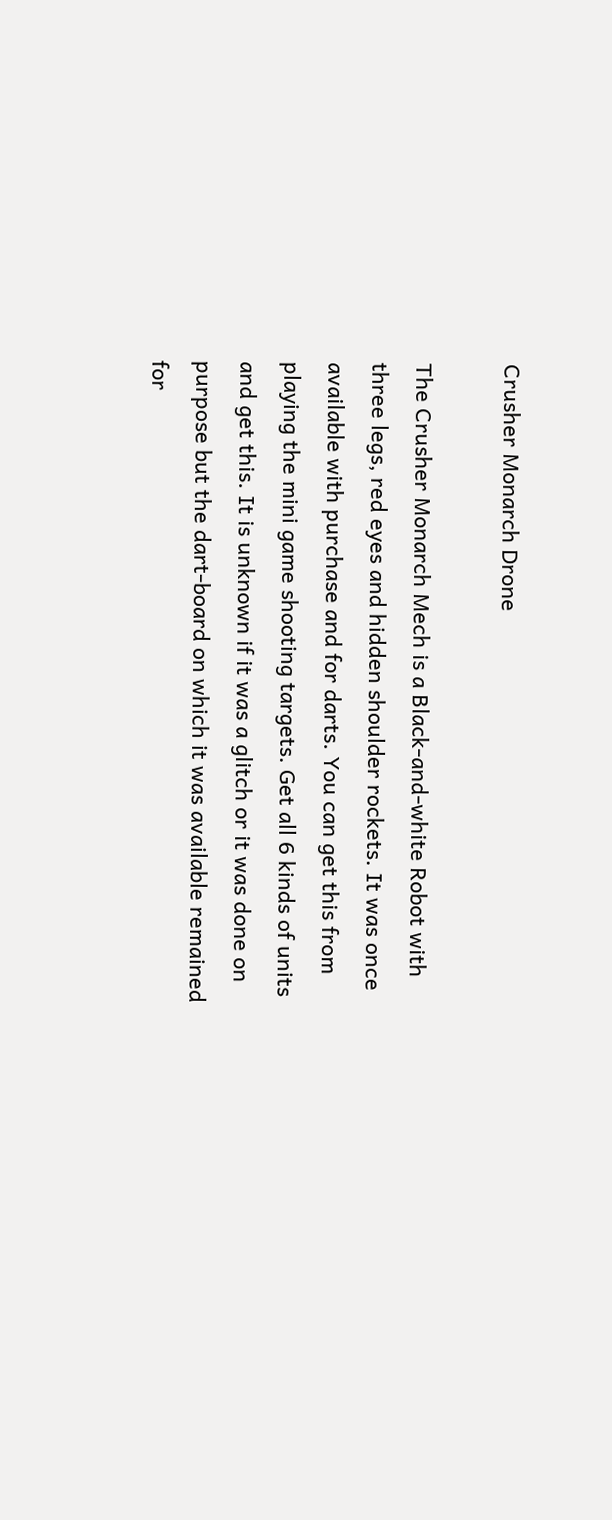Crusher Monarch Drone

The Crusher Monarch Mech is a Black-and-white Robot with three legs, red eyes and hidden shoulder rockets. It was once available with purchase and for darts. You can get this from playing the mini game shooting targets. Get all 6 kinds of units and get this. It is unknown if it was a glitch or it was done on purpose but the dart-board on which it was available remained for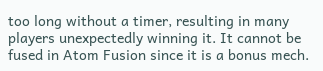too long without a timer, resulting in many players unexpectedly winning it. It cannot be fused in Atom Fusion since it is a bonus mech.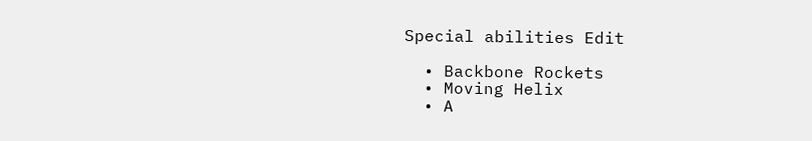Special abilities Edit

  • Backbone Rockets
  • Moving Helix
  • A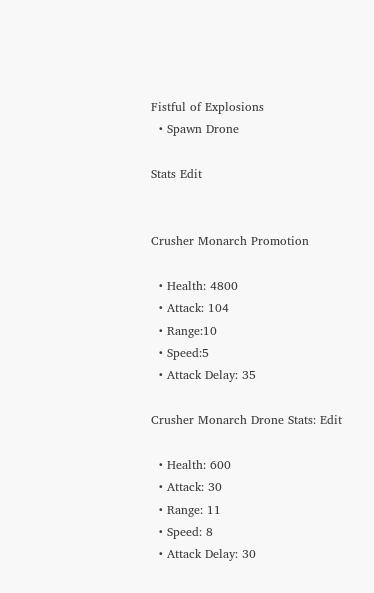Fistful of Explosions
  • Spawn Drone

Stats Edit


Crusher Monarch Promotion

  • Health: 4800
  • Attack: 104
  • Range:10
  • Speed:5
  • Attack Delay: 35

Crusher Monarch Drone Stats: Edit

  • Health: 600
  • Attack: 30
  • Range: 11
  • Speed: 8
  • Attack Delay: 30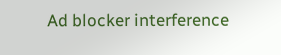Ad blocker interference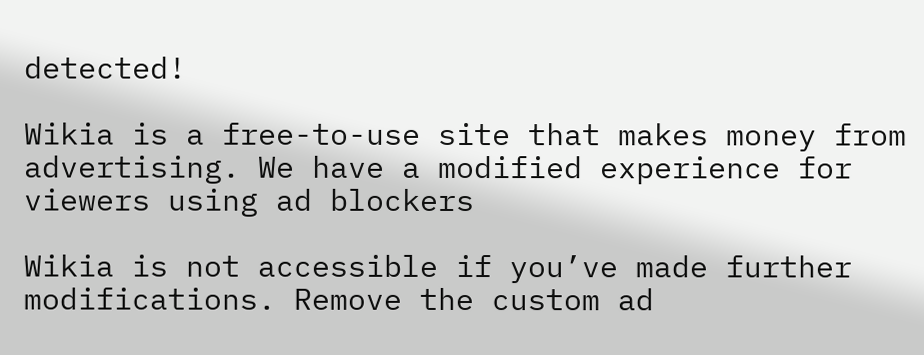detected!

Wikia is a free-to-use site that makes money from advertising. We have a modified experience for viewers using ad blockers

Wikia is not accessible if you’ve made further modifications. Remove the custom ad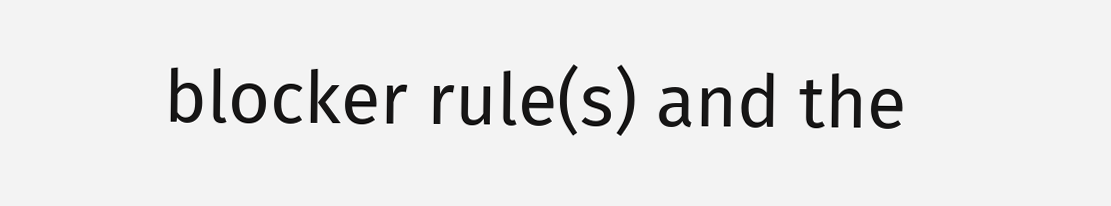blocker rule(s) and the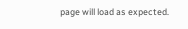page will load as expected.